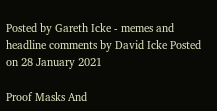Posted by Gareth Icke - memes and headline comments by David Icke Posted on 28 January 2021

Proof Masks And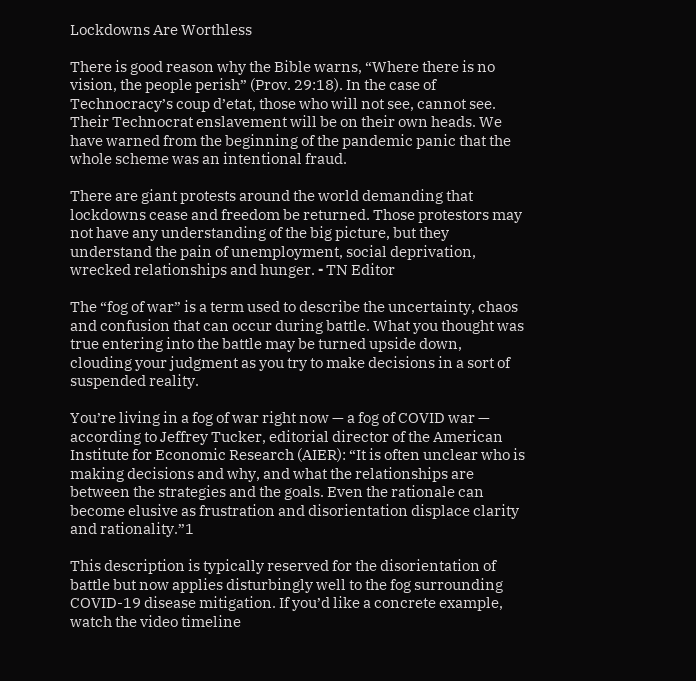Lockdowns Are Worthless

There is good reason why the Bible warns, “Where there is no vision, the people perish” (Prov. 29:18). In the case of Technocracy’s coup d’etat, those who will not see, cannot see. Their Technocrat enslavement will be on their own heads. We have warned from the beginning of the pandemic panic that the whole scheme was an intentional fraud.

There are giant protests around the world demanding that lockdowns cease and freedom be returned. Those protestors may not have any understanding of the big picture, but they understand the pain of unemployment, social deprivation, wrecked relationships and hunger. ⁃ TN Editor

The “fog of war” is a term used to describe the uncertainty, chaos and confusion that can occur during battle. What you thought was true entering into the battle may be turned upside down, clouding your judgment as you try to make decisions in a sort of suspended reality.

You’re living in a fog of war right now — a fog of COVID war — according to Jeffrey Tucker, editorial director of the American Institute for Economic Research (AIER): “It is often unclear who is making decisions and why, and what the relationships are between the strategies and the goals. Even the rationale can become elusive as frustration and disorientation displace clarity and rationality.”1

This description is typically reserved for the disorientation of battle but now applies disturbingly well to the fog surrounding COVID-19 disease mitigation. If you’d like a concrete example, watch the video timeline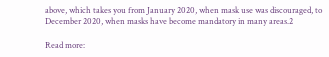above, which takes you from January 2020, when mask use was discouraged, to December 2020, when masks have become mandatory in many areas.2

Read more: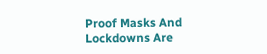Proof Masks And Lockdowns Are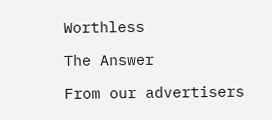Worthless

The Answer

From our advertisers